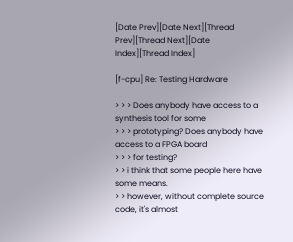[Date Prev][Date Next][Thread Prev][Thread Next][Date Index][Thread Index]

[f-cpu] Re: Testing Hardware

> > > Does anybody have access to a synthesis tool for some
> > > prototyping? Does anybody have access to a FPGA board
> > > for testing?
> > i think that some people here have some means.
> > however, without complete source code, it's almost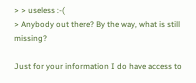> > useless :-(
> Anybody out there? By the way, what is still missing?

Just for your information I do have access to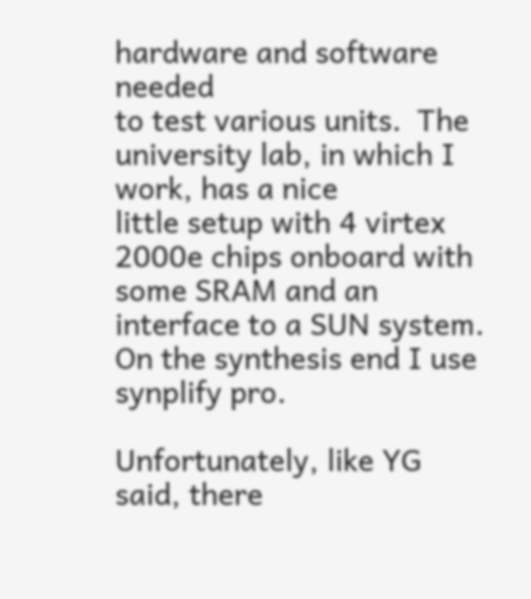hardware and software needed
to test various units.  The university lab, in which I work, has a nice
little setup with 4 virtex 2000e chips onboard with some SRAM and an
interface to a SUN system.  On the synthesis end I use synplify pro.

Unfortunately, like YG said, there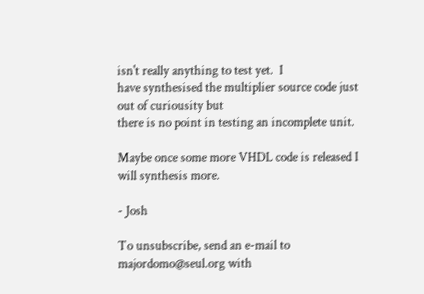isn't really anything to test yet.  I
have synthesised the multiplier source code just out of curiousity but
there is no point in testing an incomplete unit.

Maybe once some more VHDL code is released I will synthesis more.

- Josh

To unsubscribe, send an e-mail to majordomo@seul.org with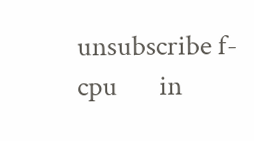unsubscribe f-cpu       in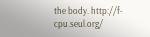the body. http://f-cpu.seul.org/